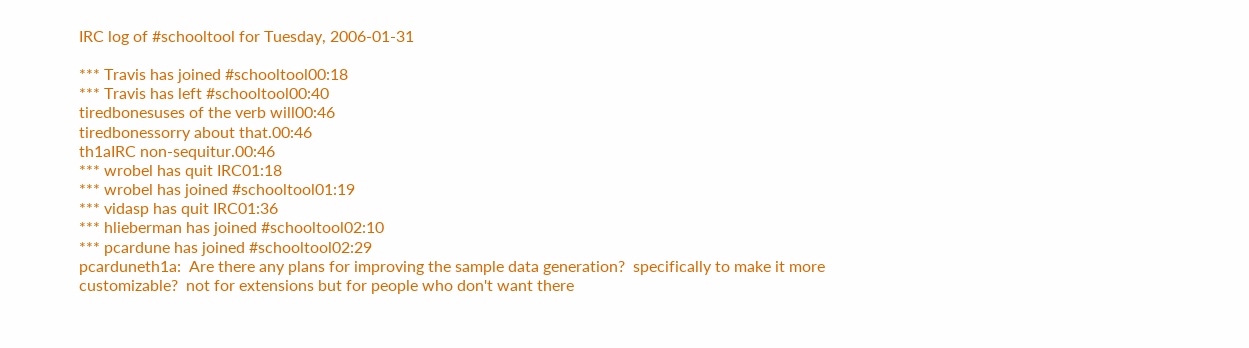IRC log of #schooltool for Tuesday, 2006-01-31

*** Travis has joined #schooltool00:18
*** Travis has left #schooltool00:40
tiredbonesuses of the verb will00:46
tiredbonessorry about that.00:46
th1aIRC non-sequitur.00:46
*** wrobel has quit IRC01:18
*** wrobel has joined #schooltool01:19
*** vidasp has quit IRC01:36
*** hlieberman has joined #schooltool02:10
*** pcardune has joined #schooltool02:29
pcarduneth1a:  Are there any plans for improving the sample data generation?  specifically to make it more customizable?  not for extensions but for people who don't want there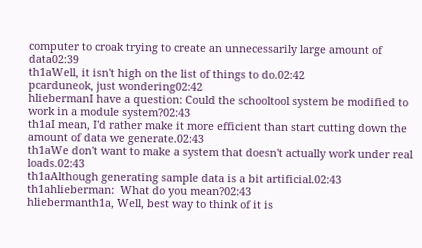computer to croak trying to create an unnecessarily large amount of data02:39
th1aWell, it isn't high on the list of things to do.02:42
pcarduneok, just wondering02:42
hliebermanI have a question: Could the schooltool system be modified to work in a module system?02:43
th1aI mean, I'd rather make it more efficient than start cutting down the amount of data we generate.02:43
th1aWe don't want to make a system that doesn't actually work under real loads.02:43
th1aAlthough generating sample data is a bit artificial.02:43
th1ahlieberman:  What do you mean?02:43
hliebermanth1a, Well, best way to think of it is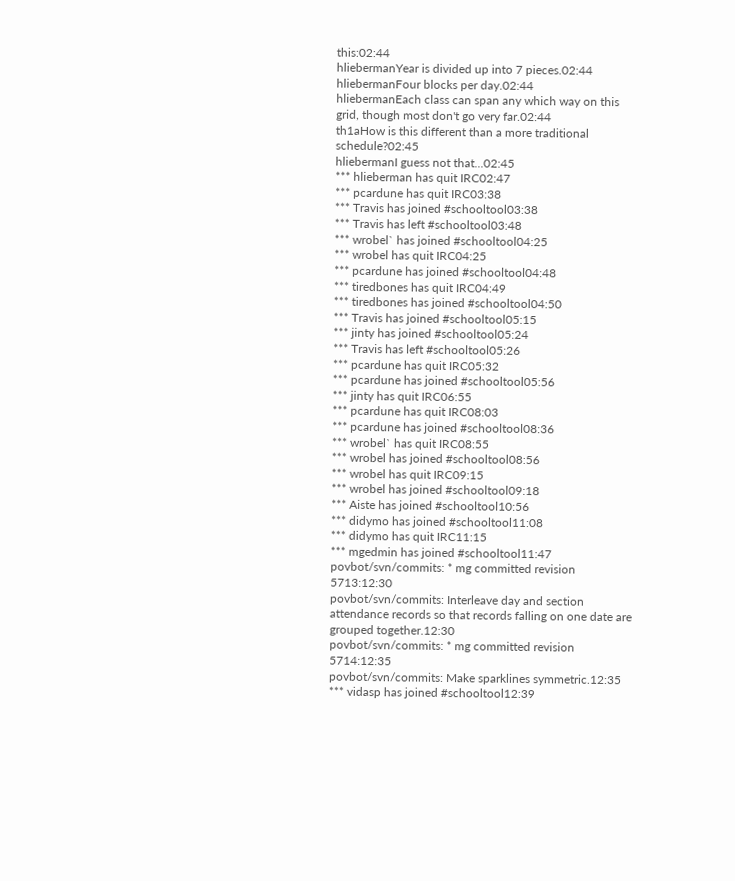this:02:44
hliebermanYear is divided up into 7 pieces.02:44
hliebermanFour blocks per day.02:44
hliebermanEach class can span any which way on this grid, though most don't go very far.02:44
th1aHow is this different than a more traditional schedule?02:45
hliebermanI guess not that...02:45
*** hlieberman has quit IRC02:47
*** pcardune has quit IRC03:38
*** Travis has joined #schooltool03:38
*** Travis has left #schooltool03:48
*** wrobel` has joined #schooltool04:25
*** wrobel has quit IRC04:25
*** pcardune has joined #schooltool04:48
*** tiredbones has quit IRC04:49
*** tiredbones has joined #schooltool04:50
*** Travis has joined #schooltool05:15
*** jinty has joined #schooltool05:24
*** Travis has left #schooltool05:26
*** pcardune has quit IRC05:32
*** pcardune has joined #schooltool05:56
*** jinty has quit IRC06:55
*** pcardune has quit IRC08:03
*** pcardune has joined #schooltool08:36
*** wrobel` has quit IRC08:55
*** wrobel has joined #schooltool08:56
*** wrobel has quit IRC09:15
*** wrobel has joined #schooltool09:18
*** Aiste has joined #schooltool10:56
*** didymo has joined #schooltool11:08
*** didymo has quit IRC11:15
*** mgedmin has joined #schooltool11:47
povbot/svn/commits: * mg committed revision 5713:12:30
povbot/svn/commits: Interleave day and section attendance records so that records falling on one date are grouped together.12:30
povbot/svn/commits: * mg committed revision 5714:12:35
povbot/svn/commits: Make sparklines symmetric.12:35
*** vidasp has joined #schooltool12:39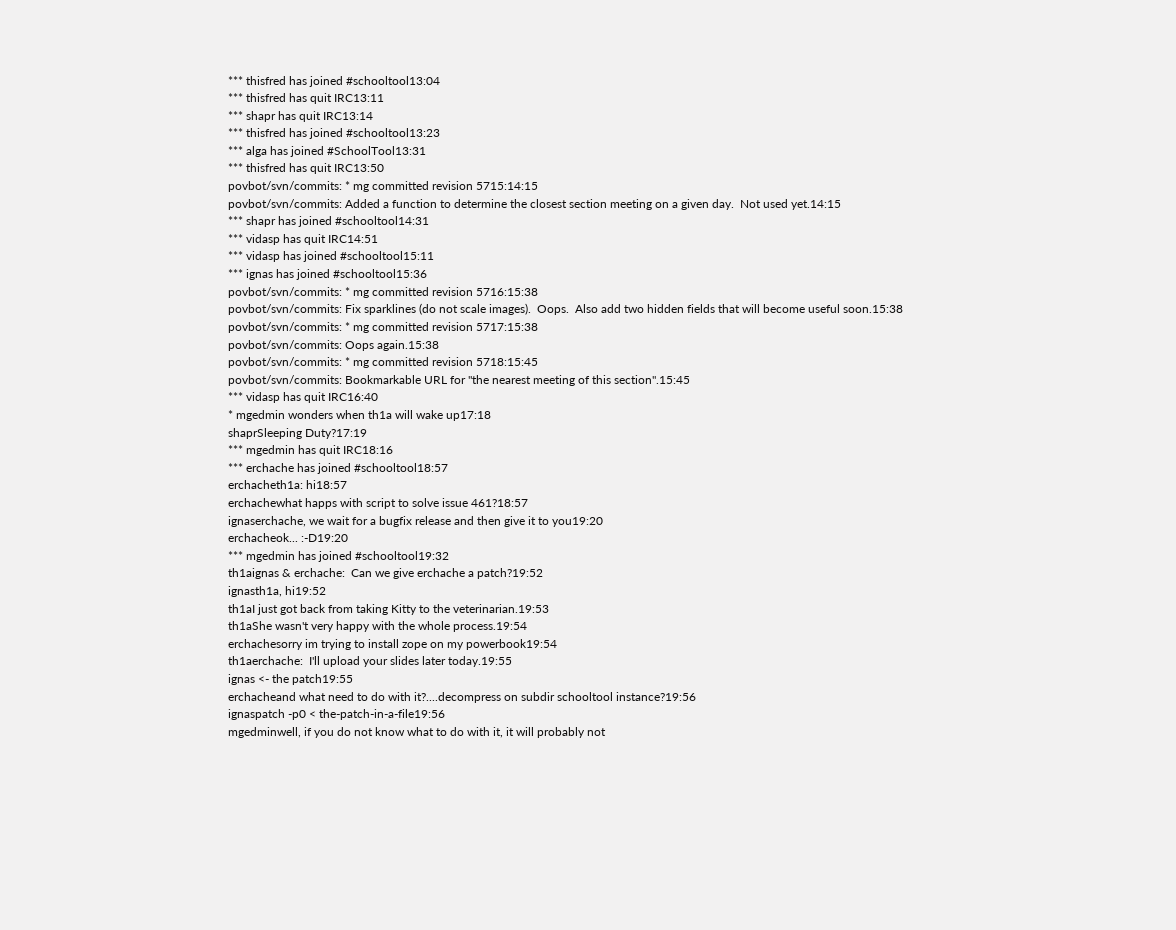*** thisfred has joined #schooltool13:04
*** thisfred has quit IRC13:11
*** shapr has quit IRC13:14
*** thisfred has joined #schooltool13:23
*** alga has joined #SchoolTool13:31
*** thisfred has quit IRC13:50
povbot/svn/commits: * mg committed revision 5715:14:15
povbot/svn/commits: Added a function to determine the closest section meeting on a given day.  Not used yet.14:15
*** shapr has joined #schooltool14:31
*** vidasp has quit IRC14:51
*** vidasp has joined #schooltool15:11
*** ignas has joined #schooltool15:36
povbot/svn/commits: * mg committed revision 5716:15:38
povbot/svn/commits: Fix sparklines (do not scale images).  Oops.  Also add two hidden fields that will become useful soon.15:38
povbot/svn/commits: * mg committed revision 5717:15:38
povbot/svn/commits: Oops again.15:38
povbot/svn/commits: * mg committed revision 5718:15:45
povbot/svn/commits: Bookmarkable URL for "the nearest meeting of this section".15:45
*** vidasp has quit IRC16:40
* mgedmin wonders when th1a will wake up17:18
shaprSleeping Duty?17:19
*** mgedmin has quit IRC18:16
*** erchache has joined #schooltool18:57
erchacheth1a: hi18:57
erchachewhat happs with script to solve issue 461?18:57
ignaserchache, we wait for a bugfix release and then give it to you19:20
erchacheok... :-D19:20
*** mgedmin has joined #schooltool19:32
th1aignas & erchache:  Can we give erchache a patch?19:52
ignasth1a, hi19:52
th1aI just got back from taking Kitty to the veterinarian.19:53
th1aShe wasn't very happy with the whole process.19:54
erchachesorry im trying to install zope on my powerbook19:54
th1aerchache:  I'll upload your slides later today.19:55
ignas <- the patch19:55
erchacheand what need to do with it?....decompress on subdir schooltool instance?19:56
ignaspatch -p0 < the-patch-in-a-file19:56
mgedminwell, if you do not know what to do with it, it will probably not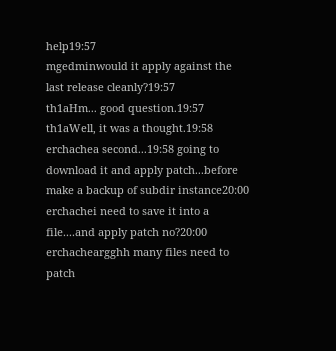help19:57
mgedminwould it apply against the last release cleanly?19:57
th1aHm... good question.19:57
th1aWell, it was a thought.19:58
erchachea second...19:58 going to download it and apply patch...before make a backup of subdir instance20:00
erchachei need to save it into a file....and apply patch no?20:00
erchacheargghh many files need to patch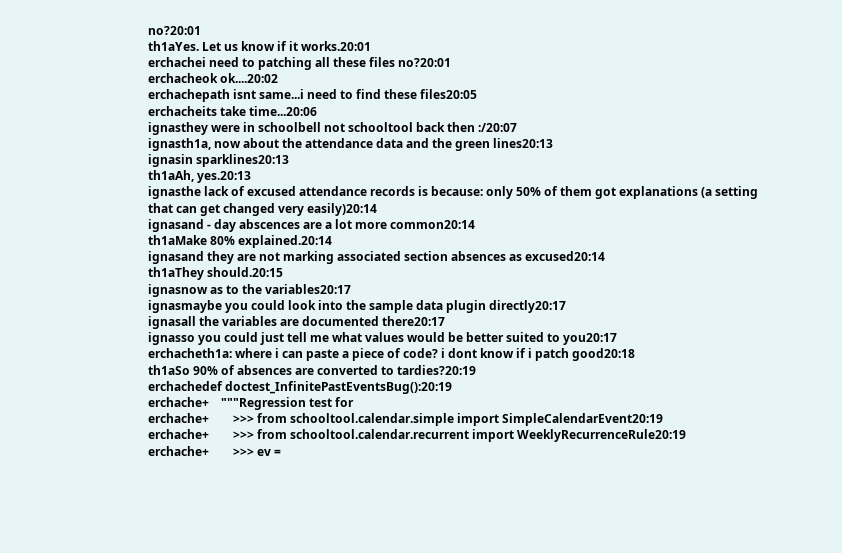no?20:01
th1aYes. Let us know if it works.20:01
erchachei need to patching all these files no?20:01
erchacheok ok....20:02
erchachepath isnt same...i need to find these files20:05
erchacheits take time...20:06
ignasthey were in schoolbell not schooltool back then :/20:07
ignasth1a, now about the attendance data and the green lines20:13
ignasin sparklines20:13
th1aAh, yes.20:13
ignasthe lack of excused attendance records is because: only 50% of them got explanations (a setting that can get changed very easily)20:14
ignasand - day abscences are a lot more common20:14
th1aMake 80% explained.20:14
ignasand they are not marking associated section absences as excused20:14
th1aThey should.20:15
ignasnow as to the variables20:17
ignasmaybe you could look into the sample data plugin directly20:17
ignasall the variables are documented there20:17
ignasso you could just tell me what values would be better suited to you20:17
erchacheth1a: where i can paste a piece of code? i dont know if i patch good20:18
th1aSo 90% of absences are converted to tardies?20:19
erchachedef doctest_InfinitePastEventsBug():20:19
erchache+    """Regression test for
erchache+        >>> from schooltool.calendar.simple import SimpleCalendarEvent20:19
erchache+        >>> from schooltool.calendar.recurrent import WeeklyRecurrenceRule20:19
erchache+        >>> ev =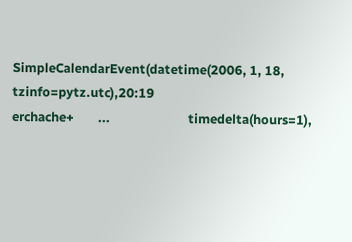SimpleCalendarEvent(datetime(2006, 1, 18, tzinfo=pytz.utc),20:19
erchache+        ...                          timedelta(hours=1),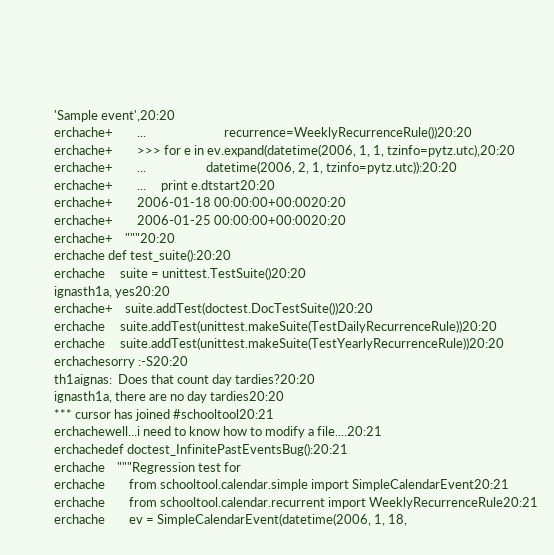'Sample event',20:20
erchache+        ...                          recurrence=WeeklyRecurrenceRule())20:20
erchache+        >>> for e in ev.expand(datetime(2006, 1, 1, tzinfo=pytz.utc),20:20
erchache+        ...                    datetime(2006, 2, 1, tzinfo=pytz.utc)):20:20
erchache+        ...     print e.dtstart20:20
erchache+        2006-01-18 00:00:00+00:0020:20
erchache+        2006-01-25 00:00:00+00:0020:20
erchache+    """20:20
erchache def test_suite():20:20
erchache     suite = unittest.TestSuite()20:20
ignasth1a, yes20:20
erchache+    suite.addTest(doctest.DocTestSuite())20:20
erchache     suite.addTest(unittest.makeSuite(TestDailyRecurrenceRule))20:20
erchache     suite.addTest(unittest.makeSuite(TestYearlyRecurrenceRule))20:20
erchachesorry :-S20:20
th1aignas:  Does that count day tardies?20:20
ignasth1a, there are no day tardies20:20
*** cursor has joined #schooltool20:21
erchachewell...i need to know how to modify a file....20:21
erchachedef doctest_InfinitePastEventsBug():20:21
erchache    """Regression test for
erchache        from schooltool.calendar.simple import SimpleCalendarEvent20:21
erchache        from schooltool.calendar.recurrent import WeeklyRecurrenceRule20:21
erchache        ev = SimpleCalendarEvent(datetime(2006, 1, 18,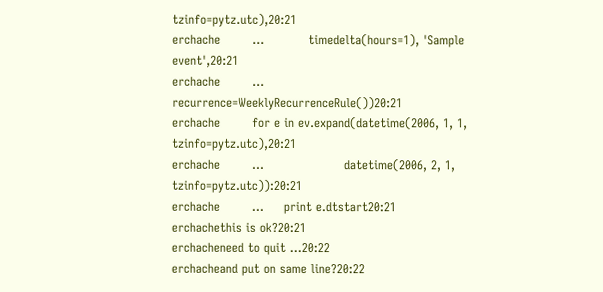tzinfo=pytz.utc),20:21
erchache        ...           timedelta(hours=1), 'Sample event',20:21
erchache        ...                          recurrence=WeeklyRecurrenceRule())20:21
erchache        for e in ev.expand(datetime(2006, 1, 1, tzinfo=pytz.utc),20:21
erchache        ...                    datetime(2006, 2, 1, tzinfo=pytz.utc)):20:21
erchache        ...     print e.dtstart20:21
erchachethis is ok?20:21
erchacheneed to quit ...20:22
erchacheand put on same line?20:22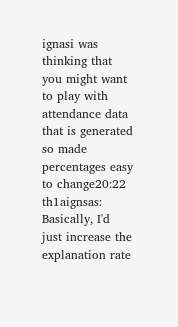ignasi was thinking that you might want to play with attendance data that is generated so made percentages easy to change20:22
th1aignsas: Basically, I'd just increase the explanation rate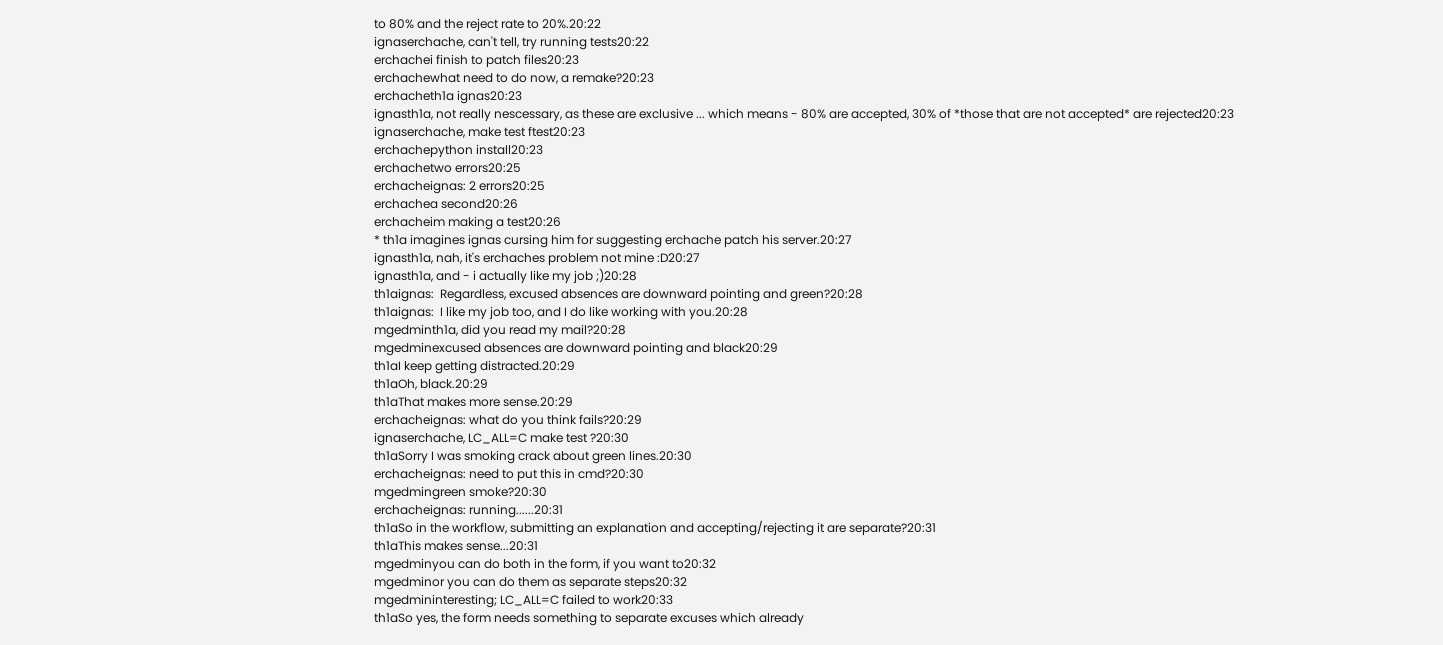to 80% and the reject rate to 20%.20:22
ignaserchache, can't tell, try running tests20:22
erchachei finish to patch files20:23
erchachewhat need to do now, a remake?20:23
erchacheth1a ignas20:23
ignasth1a, not really nescessary, as these are exclusive ... which means - 80% are accepted, 30% of *those that are not accepted* are rejected20:23
ignaserchache, make test ftest20:23
erchachepython install20:23
erchachetwo errors20:25
erchacheignas: 2 errors20:25
erchachea second20:26
erchacheim making a test20:26
* th1a imagines ignas cursing him for suggesting erchache patch his server.20:27
ignasth1a, nah, it's erchaches problem not mine :D20:27
ignasth1a, and - i actually like my job ;)20:28
th1aignas:  Regardless, excused absences are downward pointing and green?20:28
th1aignas:  I like my job too, and I do like working with you.20:28
mgedminth1a, did you read my mail?20:28
mgedminexcused absences are downward pointing and black20:29
th1aI keep getting distracted.20:29
th1aOh, black.20:29
th1aThat makes more sense.20:29
erchacheignas: what do you think fails?20:29
ignaserchache, LC_ALL=C make test ?20:30
th1aSorry I was smoking crack about green lines.20:30
erchacheignas: need to put this in cmd?20:30
mgedmingreen smoke?20:30
erchacheignas: running......20:31
th1aSo in the workflow, submitting an explanation and accepting/rejecting it are separate?20:31
th1aThis makes sense...20:31
mgedminyou can do both in the form, if you want to20:32
mgedminor you can do them as separate steps20:32
mgedmininteresting; LC_ALL=C failed to work20:33
th1aSo yes, the form needs something to separate excuses which already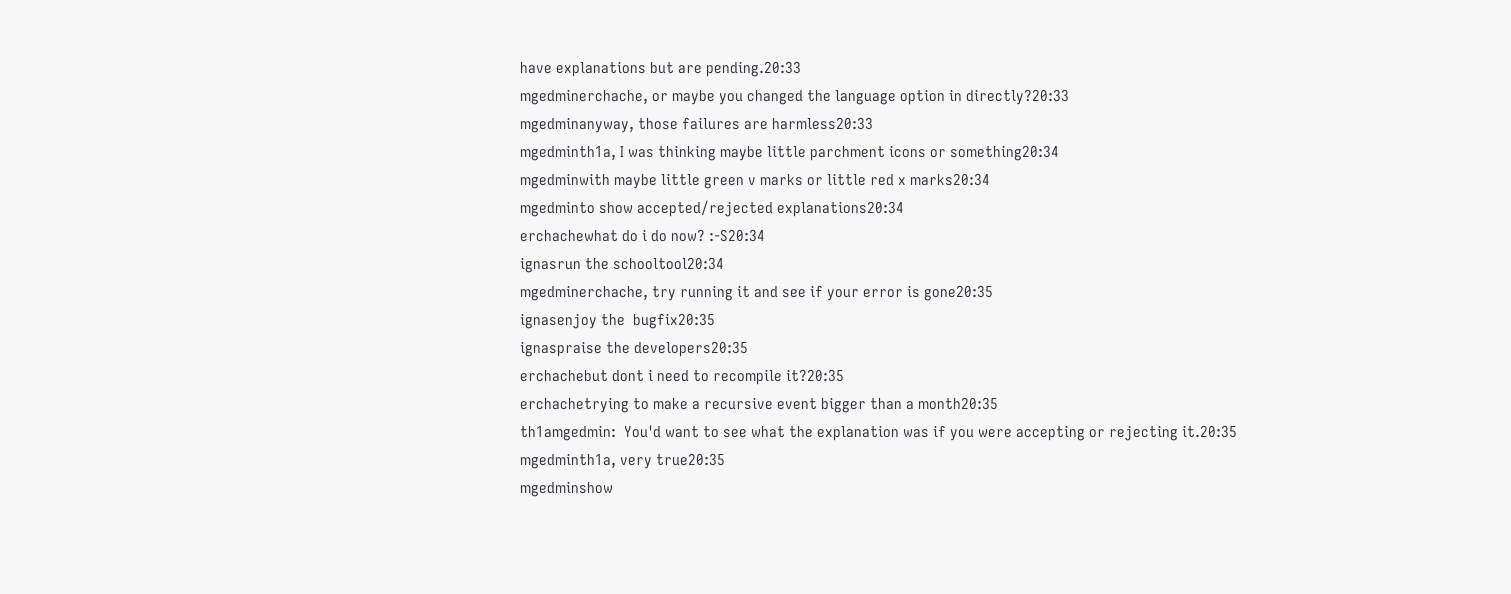have explanations but are pending.20:33
mgedminerchache, or maybe you changed the language option in directly?20:33
mgedminanyway, those failures are harmless20:33
mgedminth1a, I was thinking maybe little parchment icons or something20:34
mgedminwith maybe little green v marks or little red x marks20:34
mgedminto show accepted/rejected explanations20:34
erchachewhat do i do now? :-S20:34
ignasrun the schooltool20:34
mgedminerchache, try running it and see if your error is gone20:35
ignasenjoy the  bugfix20:35
ignaspraise the developers20:35
erchachebut dont i need to recompile it?20:35
erchachetrying to make a recursive event bigger than a month20:35
th1amgedmin:  You'd want to see what the explanation was if you were accepting or rejecting it.20:35
mgedminth1a, very true20:35
mgedminshow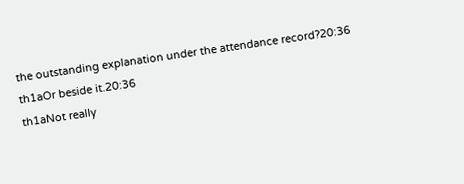the outstanding explanation under the attendance record?20:36
th1aOr beside it.20:36
th1aNot really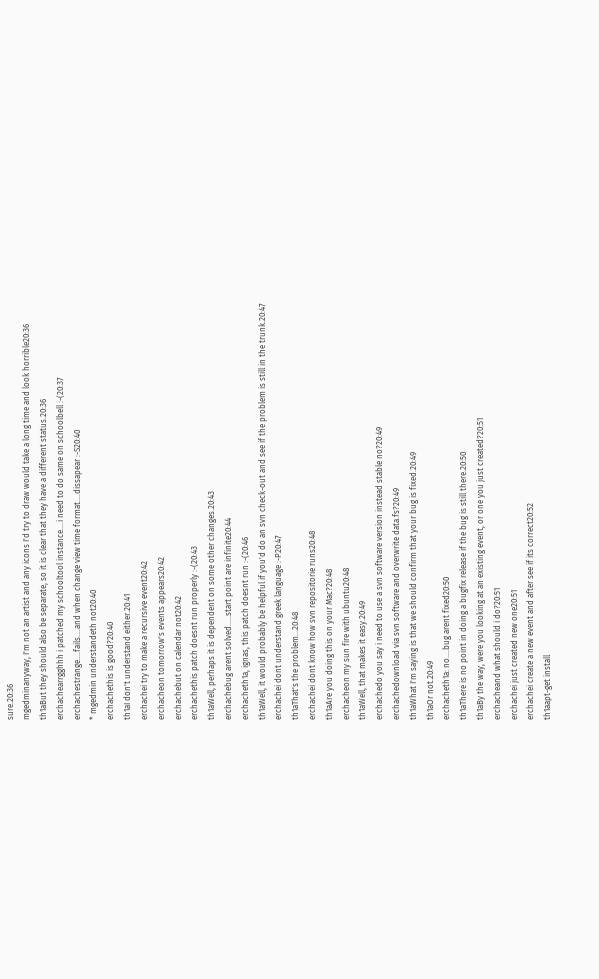sure.20:36
mgedminanyway, I'm not an artist and any icons I'd try to draw would take a long time and look horrible20:36
th1aBut they should also be separate, so it is clear that they have a different status.20:36
erchachearrgghhh i patched my schooltool instance....i need to do same on schoolbell :-(20:37
erchachestrange....fails....and when change view time format....dissapear :-S20:40
* mgedmin understandeth not20:40
erchachethis is good?20:40
th1aI don't understand either.20:41
erchachei try to make a recursive event20:42
erchacheon tomorrow's events appears20:42
erchachebut on calendar not20:42
erchachethis patch doesnt run properly :-(20:43
th1aWell, perhaps it is dependent on some other changes.20:43
erchachebug arent solved.....start point are infinite20:44
erchacheth1a, ignas, this patch doesnt run :-(20:46
th1aWell, it would probably be helpful if you'd do an svn check-out and see if the problem is still in the trunk.20:47
erchachei dont understand greek language :-P20:47
th1aThat's the problem...20:48
erchachei dont know how svn repositorie runs20:48
th1aAre you doing this on your Mac?20:48
erchacheon my sun fire with ubuntu20:48
th1aWell, that makes it easy.20:49
erchachedo you say i need to use a svn software version instead stable no?20:49
erchachedownload via svn software and overwrite data.fs?20:49
th1aWhat I'm saying is that we should confirm that your bug is fixed.20:49
th1aOr not.20:49
erchacheth1a: no....bug arent fixed20:50
th1aThere is no point in doing a bugfix release if the bug is still there.20:50
th1aBy the way, were you looking at an existing event, or one you just created?20:51
erchacheand what should i do?20:51
erchachei just created new one20:51
erchachei create a new event and after see if its correct20:52
th1aapt-get install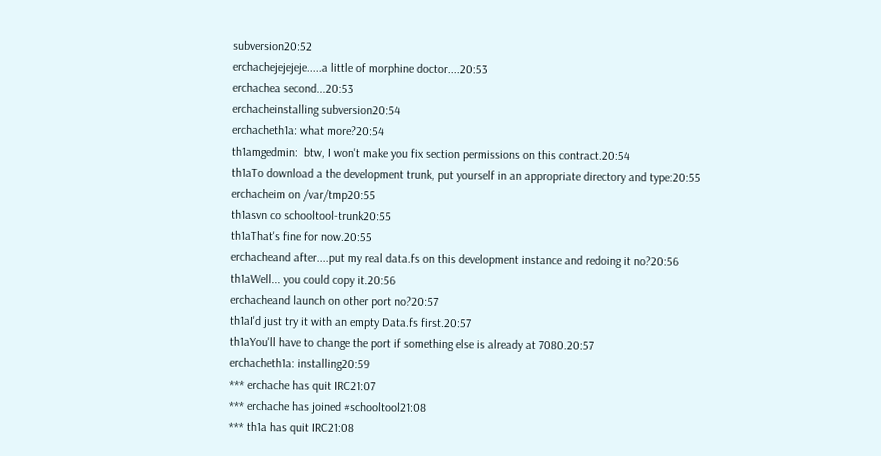subversion20:52
erchachejejejeje.....a little of morphine doctor....20:53
erchachea second...20:53
erchacheinstalling subversion20:54
erchacheth1a: what more?20:54
th1amgedmin:  btw, I won't make you fix section permissions on this contract.20:54
th1aTo download a the development trunk, put yourself in an appropriate directory and type:20:55
erchacheim on /var/tmp20:55
th1asvn co schooltool-trunk20:55
th1aThat's fine for now.20:55
erchacheand after....put my real data.fs on this development instance and redoing it no?20:56
th1aWell... you could copy it.20:56
erchacheand launch on other port no?20:57
th1aI'd just try it with an empty Data.fs first.20:57
th1aYou'll have to change the port if something else is already at 7080.20:57
erchacheth1a: installing20:59
*** erchache has quit IRC21:07
*** erchache has joined #schooltool21:08
*** th1a has quit IRC21:08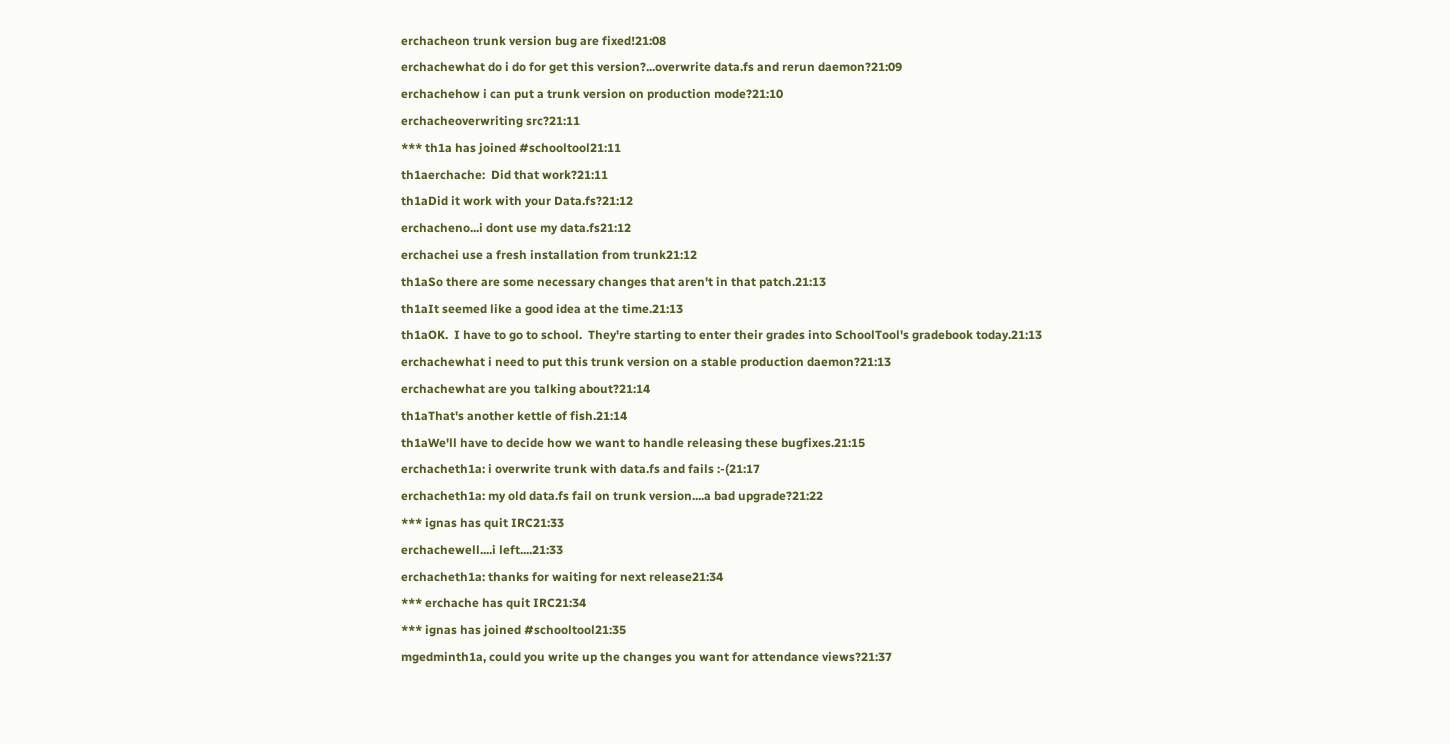erchacheon trunk version bug are fixed!21:08
erchachewhat do i do for get this version?...overwrite data.fs and rerun daemon?21:09
erchachehow i can put a trunk version on production mode?21:10
erchacheoverwriting src?21:11
*** th1a has joined #schooltool21:11
th1aerchache:  Did that work?21:11
th1aDid it work with your Data.fs?21:12
erchacheno...i dont use my data.fs21:12
erchachei use a fresh installation from trunk21:12
th1aSo there are some necessary changes that aren't in that patch.21:13
th1aIt seemed like a good idea at the time.21:13
th1aOK.  I have to go to school.  They're starting to enter their grades into SchoolTool's gradebook today.21:13
erchachewhat i need to put this trunk version on a stable production daemon?21:13
erchachewhat are you talking about?21:14
th1aThat's another kettle of fish.21:14
th1aWe'll have to decide how we want to handle releasing these bugfixes.21:15
erchacheth1a: i overwrite trunk with data.fs and fails :-(21:17
erchacheth1a: my old data.fs fail on trunk version....a bad upgrade?21:22
*** ignas has quit IRC21:33
erchachewell....i left....21:33
erchacheth1a: thanks for waiting for next release21:34
*** erchache has quit IRC21:34
*** ignas has joined #schooltool21:35
mgedminth1a, could you write up the changes you want for attendance views?21:37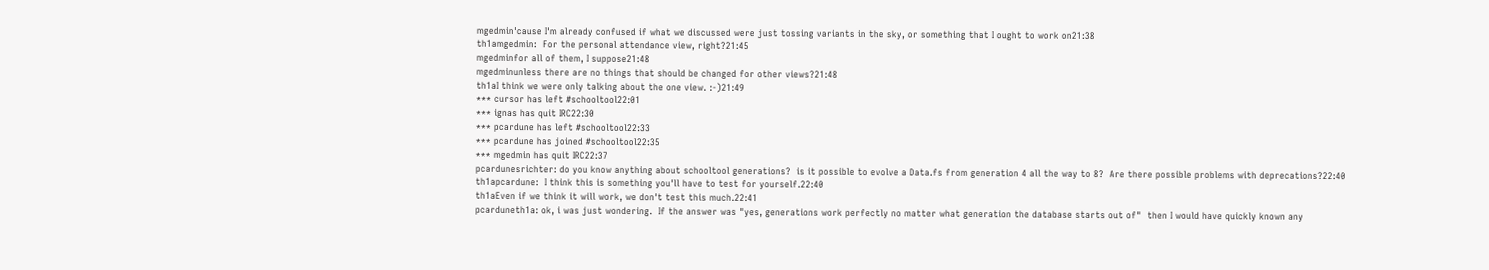mgedmin'cause I'm already confused if what we discussed were just tossing variants in the sky, or something that I ought to work on21:38
th1amgedmin:  For the personal attendance view, right?21:45
mgedminfor all of them, I suppose21:48
mgedminunless there are no things that should be changed for other views?21:48
th1aI think we were only talking about the one view. :-)21:49
*** cursor has left #schooltool22:01
*** ignas has quit IRC22:30
*** pcardune has left #schooltool22:33
*** pcardune has joined #schooltool22:35
*** mgedmin has quit IRC22:37
pcardunesrichter: do you know anything about schooltool generations?  is it possible to evolve a Data.fs from generation 4 all the way to 8?  Are there possible problems with deprecations?22:40
th1apcardune:  I think this is something you'll have to test for yourself.22:40
th1aEven if we think it will work, we don't test this much.22:41
pcarduneth1a: ok, i was just wondering.  If the answer was "yes, generations work perfectly no matter what generation the database starts out of"  then I would have quickly known any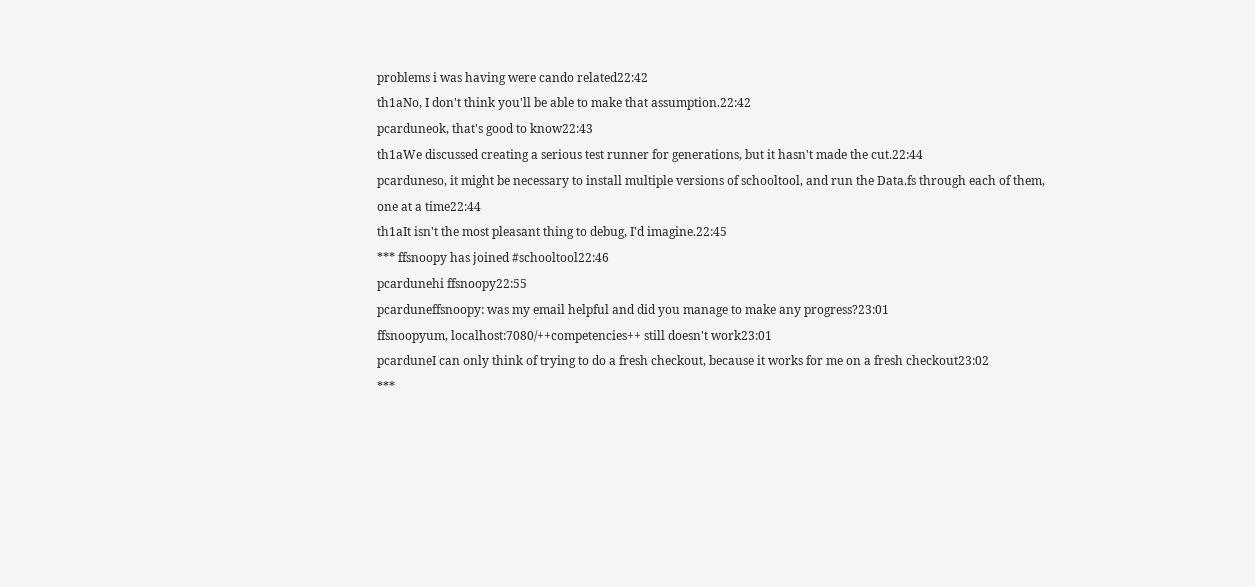problems i was having were cando related22:42
th1aNo, I don't think you'll be able to make that assumption.22:42
pcarduneok, that's good to know22:43
th1aWe discussed creating a serious test runner for generations, but it hasn't made the cut.22:44
pcarduneso, it might be necessary to install multiple versions of schooltool, and run the Data.fs through each of them, one at a time22:44
th1aIt isn't the most pleasant thing to debug, I'd imagine.22:45
*** ffsnoopy has joined #schooltool22:46
pcardunehi ffsnoopy22:55
pcarduneffsnoopy: was my email helpful and did you manage to make any progress?23:01
ffsnoopyum, localhost:7080/++competencies++ still doesn't work23:01
pcarduneI can only think of trying to do a fresh checkout, because it works for me on a fresh checkout23:02
***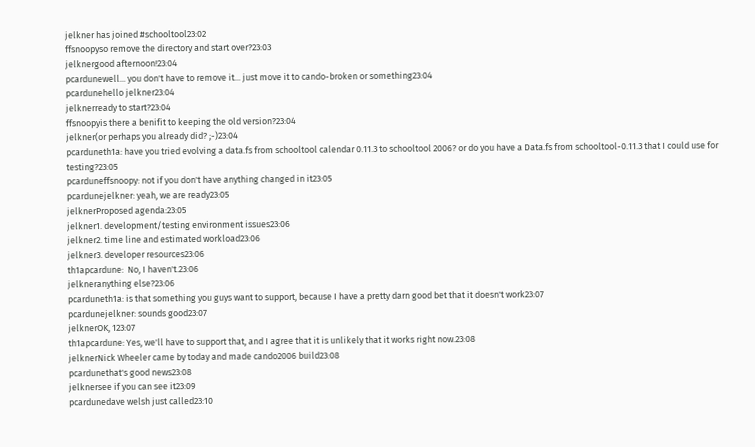jelkner has joined #schooltool23:02
ffsnoopyso remove the directory and start over?23:03
jelknergood afternoon!23:04
pcardunewell... you don't have to remove it... just move it to cando-broken or something23:04
pcardunehello jelkner23:04
jelknerready to start?23:04
ffsnoopyis there a benifit to keeping the old version?23:04
jelkner(or perhaps you already did? ;-)23:04
pcarduneth1a: have you tried evolving a data.fs from schooltool calendar 0.11.3 to schooltool 2006? or do you have a Data.fs from schooltool-0.11.3 that I could use for testing?23:05
pcarduneffsnoopy: not if you don't have anything changed in it23:05
pcardunejelkner: yeah, we are ready23:05
jelknerProposed agenda:23:05
jelkner1. development/testing environment issues23:06
jelkner2. time line and estimated workload23:06
jelkner3. developer resources23:06
th1apcardune:  No, I haven't.23:06
jelkneranything else?23:06
pcarduneth1a: is that something you guys want to support, because I have a pretty darn good bet that it doesn't work23:07
pcardunejelkner: sounds good23:07
jelknerOK, 123:07
th1apcardune: Yes, we'll have to support that, and I agree that it is unlikely that it works right now.23:08
jelknerNick Wheeler came by today and made cando2006 build23:08
pcardunethat's good news23:08
jelknersee if you can see it23:09
pcardunedave welsh just called23:10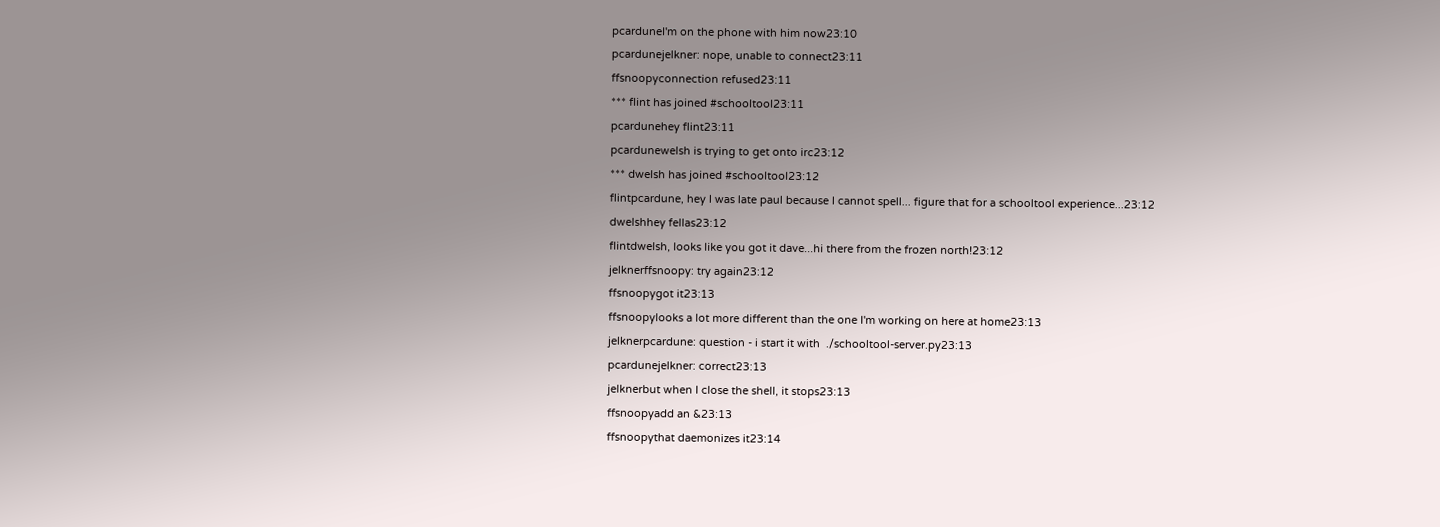pcarduneI'm on the phone with him now23:10
pcardunejelkner: nope, unable to connect23:11
ffsnoopyconnection refused23:11
*** flint has joined #schooltool23:11
pcardunehey flint23:11
pcardunewelsh is trying to get onto irc23:12
*** dwelsh has joined #schooltool23:12
flintpcardune, hey I was late paul because I cannot spell... figure that for a schooltool experience...23:12
dwelshhey fellas23:12
flintdwelsh, looks like you got it dave...hi there from the frozen north!23:12
jelknerffsnoopy: try again23:12
ffsnoopygot it23:13
ffsnoopylooks a lot more different than the one I'm working on here at home23:13
jelknerpcardune: question - i start it with  ./schooltool-server.py23:13
pcardunejelkner: correct23:13
jelknerbut when I close the shell, it stops23:13
ffsnoopyadd an &23:13
ffsnoopythat daemonizes it23:14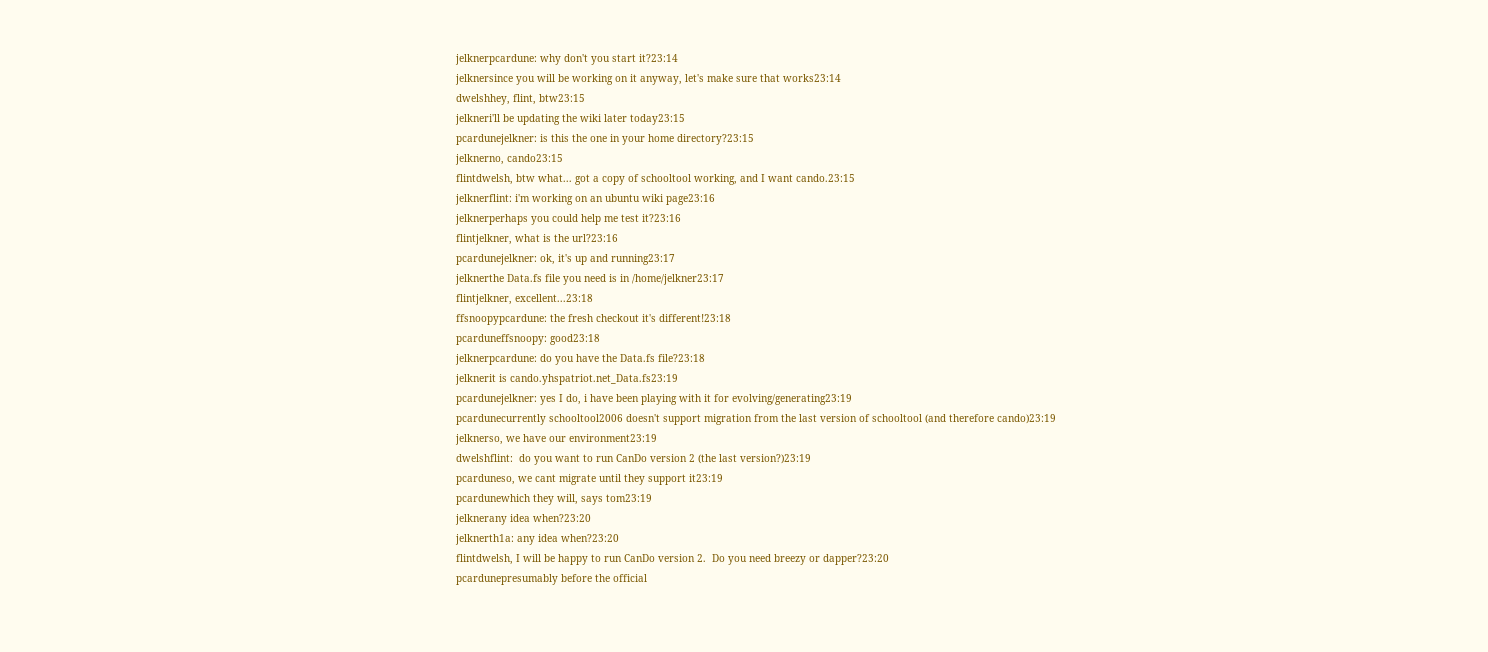jelknerpcardune: why don't you start it?23:14
jelknersince you will be working on it anyway, let's make sure that works23:14
dwelshhey, flint, btw23:15
jelkneri'll be updating the wiki later today23:15
pcardunejelkner: is this the one in your home directory?23:15
jelknerno, cando23:15
flintdwelsh, btw what... got a copy of schooltool working, and I want cando.23:15
jelknerflint: i'm working on an ubuntu wiki page23:16
jelknerperhaps you could help me test it?23:16
flintjelkner, what is the url?23:16
pcardunejelkner: ok, it's up and running23:17
jelknerthe Data.fs file you need is in /home/jelkner23:17
flintjelkner, excellent...23:18
ffsnoopypcardune: the fresh checkout it's different!23:18
pcarduneffsnoopy: good23:18
jelknerpcardune: do you have the Data.fs file?23:18
jelknerit is cando.yhspatriot.net_Data.fs23:19
pcardunejelkner: yes I do, i have been playing with it for evolving/generating23:19
pcardunecurrently schooltool2006 doesn't support migration from the last version of schooltool (and therefore cando)23:19
jelknerso, we have our environment23:19
dwelshflint:  do you want to run CanDo version 2 (the last version?)23:19
pcarduneso, we cant migrate until they support it23:19
pcardunewhich they will, says tom23:19
jelknerany idea when?23:20
jelknerth1a: any idea when?23:20
flintdwelsh, I will be happy to run CanDo version 2.  Do you need breezy or dapper?23:20
pcardunepresumably before the official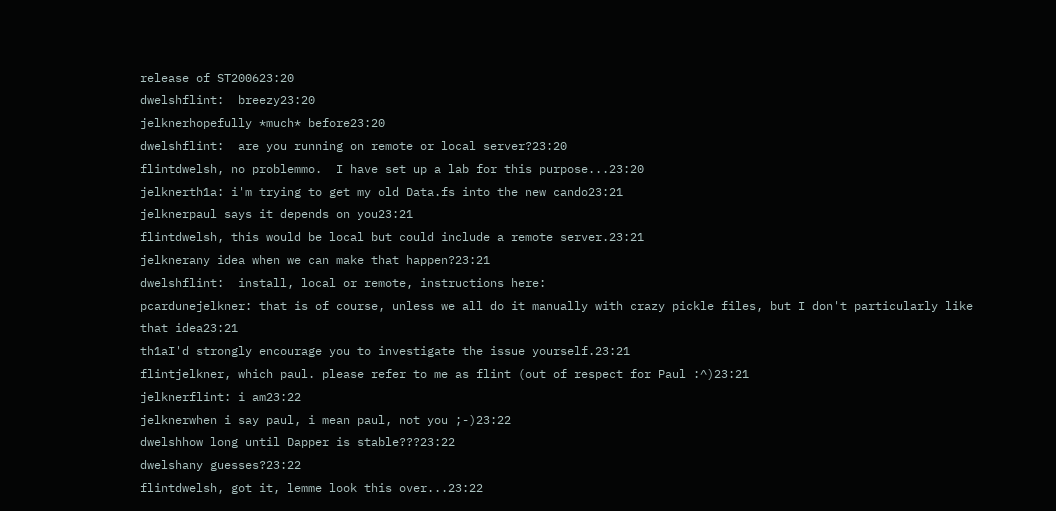release of ST200623:20
dwelshflint:  breezy23:20
jelknerhopefully *much* before23:20
dwelshflint:  are you running on remote or local server?23:20
flintdwelsh, no problemmo.  I have set up a lab for this purpose...23:20
jelknerth1a: i'm trying to get my old Data.fs into the new cando23:21
jelknerpaul says it depends on you23:21
flintdwelsh, this would be local but could include a remote server.23:21
jelknerany idea when we can make that happen?23:21
dwelshflint:  install, local or remote, instructions here:
pcardunejelkner: that is of course, unless we all do it manually with crazy pickle files, but I don't particularly like that idea23:21
th1aI'd strongly encourage you to investigate the issue yourself.23:21
flintjelkner, which paul. please refer to me as flint (out of respect for Paul :^)23:21
jelknerflint: i am23:22
jelknerwhen i say paul, i mean paul, not you ;-)23:22
dwelshhow long until Dapper is stable???23:22
dwelshany guesses?23:22
flintdwelsh, got it, lemme look this over...23:22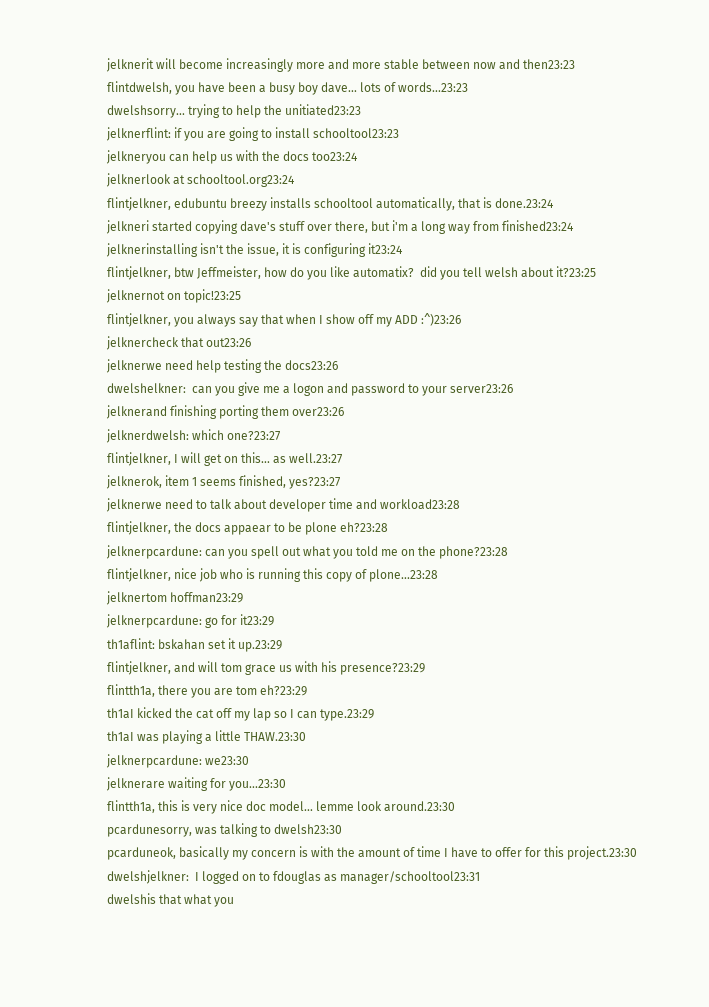jelknerit will become increasingly more and more stable between now and then23:23
flintdwelsh, you have been a busy boy dave... lots of words...23:23
dwelshsorry... trying to help the unitiated23:23
jelknerflint: if you are going to install schooltool23:23
jelkneryou can help us with the docs too23:24
jelknerlook at schooltool.org23:24
flintjelkner, edubuntu breezy installs schooltool automatically, that is done.23:24
jelkneri started copying dave's stuff over there, but i'm a long way from finished23:24
jelknerinstalling isn't the issue, it is configuring it23:24
flintjelkner, btw Jeffmeister, how do you like automatix?  did you tell welsh about it?23:25
jelknernot on topic!23:25
flintjelkner, you always say that when I show off my ADD :^)23:26
jelknercheck that out23:26
jelknerwe need help testing the docs23:26
dwelshelkner:  can you give me a logon and password to your server23:26
jelknerand finishing porting them over23:26
jelknerdwelsh: which one?23:27
flintjelkner, I will get on this... as well.23:27
jelknerok, item 1 seems finished, yes?23:27
jelknerwe need to talk about developer time and workload23:28
flintjelkner, the docs appaear to be plone eh?23:28
jelknerpcardune: can you spell out what you told me on the phone?23:28
flintjelkner, nice job who is running this copy of plone...23:28
jelknertom hoffman23:29
jelknerpcardune: go for it23:29
th1aflint: bskahan set it up.23:29
flintjelkner, and will tom grace us with his presence?23:29
flintth1a, there you are tom eh?23:29
th1aI kicked the cat off my lap so I can type.23:29
th1aI was playing a little THAW.23:30
jelknerpcardune: we23:30
jelknerare waiting for you...23:30
flintth1a, this is very nice doc model... lemme look around.23:30
pcardunesorry, was talking to dwelsh23:30
pcarduneok, basically my concern is with the amount of time I have to offer for this project.23:30
dwelshjelkner:  I logged on to fdouglas as manager/schooltool23:31
dwelshis that what you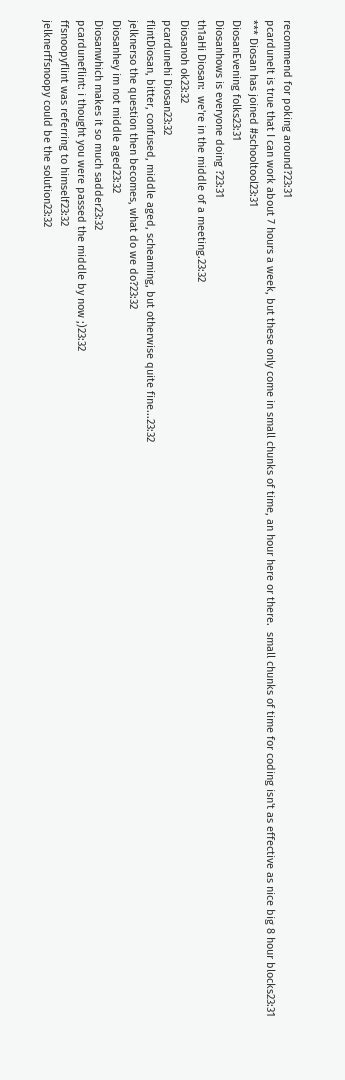recommend for poking around?23:31
pcarduneIt is true that I can work about 7 hours a week, but these only come in small chunks of time, an hour here or there.  small chunks of time for coding isn't as effective as nice big 8 hour blocks23:31
*** Diosan has joined #schooltool23:31
DiosanEvening folks23:31
Diosanhows is everyone doing ?23:31
th1aHi Diosan:  we're in the middle of a meeting.23:32
Diosanoh ok23:32
pcardunehi Diosan23:32
flintDiosan, bitter, confused, middle aged, scheaming, but otherwise quite fine...23:32
jelknerso the question then becomes, what do we do?23:32
Diosanhey im not middle aged23:32
Diosanwhich makes it so much sadder23:32
pcarduneflint: i thought you were passed the middle by now ;)23:32
ffsnoopyflint was referring to himself23:32
jelknerffsnoopy could be the solution23:32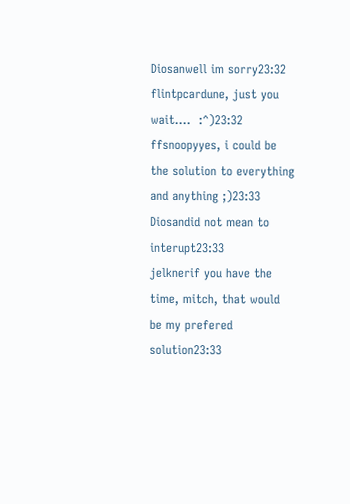Diosanwell im sorry23:32
flintpcardune, just you wait....  :^)23:32
ffsnoopyyes, i could be the solution to everything and anything ;)23:33
Diosandid not mean to interupt23:33
jelknerif you have the time, mitch, that would be my prefered solution23:33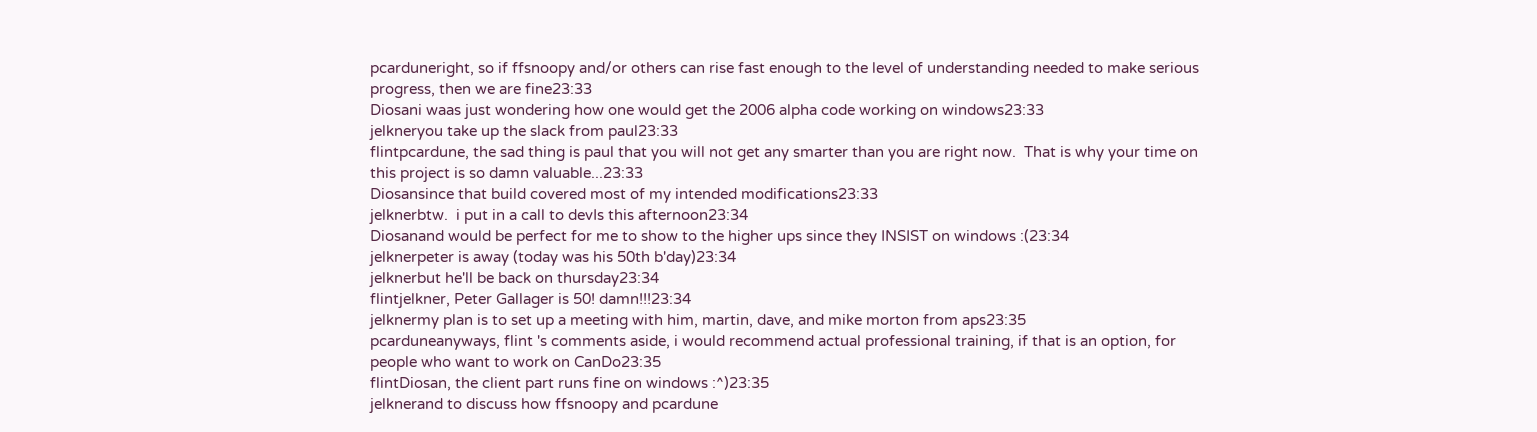pcarduneright, so if ffsnoopy and/or others can rise fast enough to the level of understanding needed to make serious progress, then we are fine23:33
Diosani waas just wondering how one would get the 2006 alpha code working on windows23:33
jelkneryou take up the slack from paul23:33
flintpcardune, the sad thing is paul that you will not get any smarter than you are right now.  That is why your time on this project is so damn valuable...23:33
Diosansince that build covered most of my intended modifications23:33
jelknerbtw.  i put in a call to devIs this afternoon23:34
Diosanand would be perfect for me to show to the higher ups since they INSIST on windows :(23:34
jelknerpeter is away (today was his 50th b'day)23:34
jelknerbut he'll be back on thursday23:34
flintjelkner, Peter Gallager is 50! damn!!!23:34
jelknermy plan is to set up a meeting with him, martin, dave, and mike morton from aps23:35
pcarduneanyways, flint 's comments aside, i would recommend actual professional training, if that is an option, for people who want to work on CanDo23:35
flintDiosan, the client part runs fine on windows :^)23:35
jelknerand to discuss how ffsnoopy and pcardune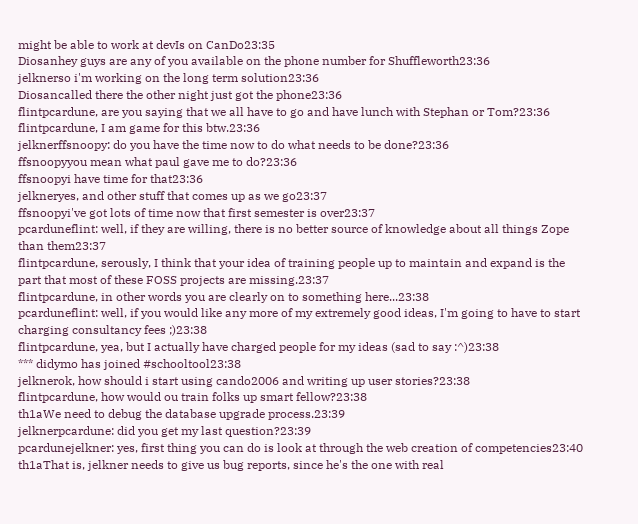might be able to work at devIs on CanDo23:35
Diosanhey guys are any of you available on the phone number for Shuffleworth23:36
jelknerso i'm working on the long term solution23:36
Diosancalled there the other night just got the phone23:36
flintpcardune, are you saying that we all have to go and have lunch with Stephan or Tom?23:36
flintpcardune, I am game for this btw.23:36
jelknerffsnoopy: do you have the time now to do what needs to be done?23:36
ffsnoopyyou mean what paul gave me to do?23:36
ffsnoopyi have time for that23:36
jelkneryes, and other stuff that comes up as we go23:37
ffsnoopyi've got lots of time now that first semester is over23:37
pcarduneflint: well, if they are willing, there is no better source of knowledge about all things Zope than them23:37
flintpcardune, serously, I think that your idea of training people up to maintain and expand is the part that most of these FOSS projects are missing.23:37
flintpcardune, in other words you are clearly on to something here...23:38
pcarduneflint: well, if you would like any more of my extremely good ideas, I'm going to have to start charging consultancy fees ;)23:38
flintpcardune, yea, but I actually have charged people for my ideas (sad to say :^)23:38
*** didymo has joined #schooltool23:38
jelknerok, how should i start using cando2006 and writing up user stories?23:38
flintpcardune, how would ou train folks up smart fellow?23:38
th1aWe need to debug the database upgrade process.23:39
jelknerpcardune: did you get my last question?23:39
pcardunejelkner: yes, first thing you can do is look at through the web creation of competencies23:40
th1aThat is, jelkner needs to give us bug reports, since he's the one with real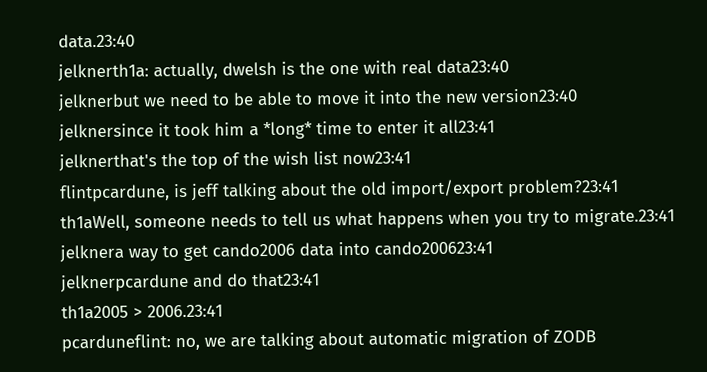data.23:40
jelknerth1a: actually, dwelsh is the one with real data23:40
jelknerbut we need to be able to move it into the new version23:40
jelknersince it took him a *long* time to enter it all23:41
jelknerthat's the top of the wish list now23:41
flintpcardune, is jeff talking about the old import/export problem?23:41
th1aWell, someone needs to tell us what happens when you try to migrate.23:41
jelknera way to get cando2006 data into cando200623:41
jelknerpcardune and do that23:41
th1a2005 > 2006.23:41
pcarduneflint: no, we are talking about automatic migration of ZODB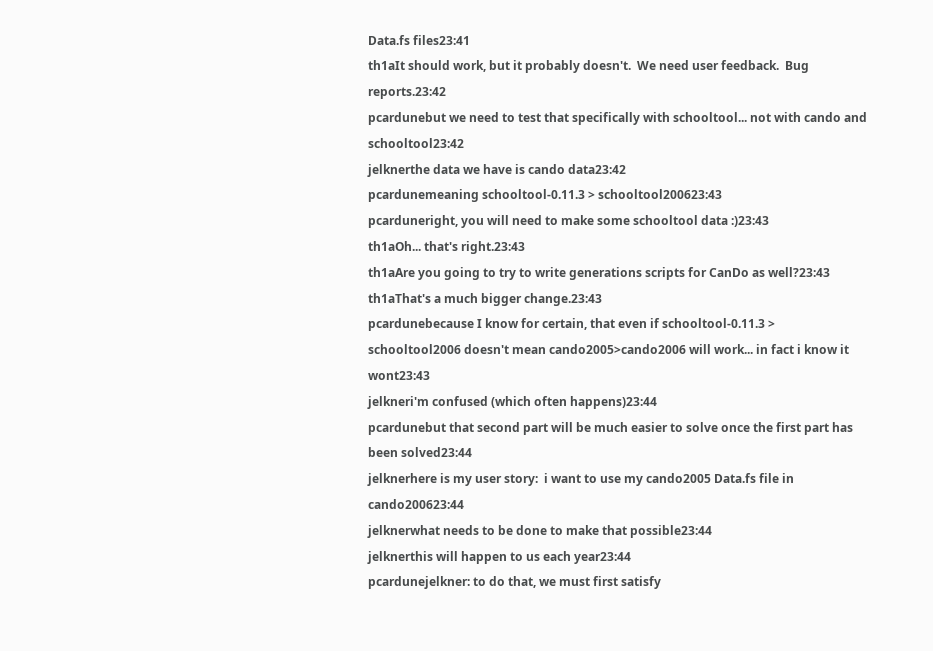Data.fs files23:41
th1aIt should work, but it probably doesn't.  We need user feedback.  Bug reports.23:42
pcardunebut we need to test that specifically with schooltool... not with cando and schooltool23:42
jelknerthe data we have is cando data23:42
pcardunemeaning schooltool-0.11.3 > schooltool200623:43
pcarduneright, you will need to make some schooltool data :)23:43
th1aOh... that's right.23:43
th1aAre you going to try to write generations scripts for CanDo as well?23:43
th1aThat's a much bigger change.23:43
pcardunebecause I know for certain, that even if schooltool-0.11.3 > schooltool2006 doesn't mean cando2005>cando2006 will work... in fact i know it wont23:43
jelkneri'm confused (which often happens)23:44
pcardunebut that second part will be much easier to solve once the first part has been solved23:44
jelknerhere is my user story:  i want to use my cando2005 Data.fs file in cando200623:44
jelknerwhat needs to be done to make that possible23:44
jelknerthis will happen to us each year23:44
pcardunejelkner: to do that, we must first satisfy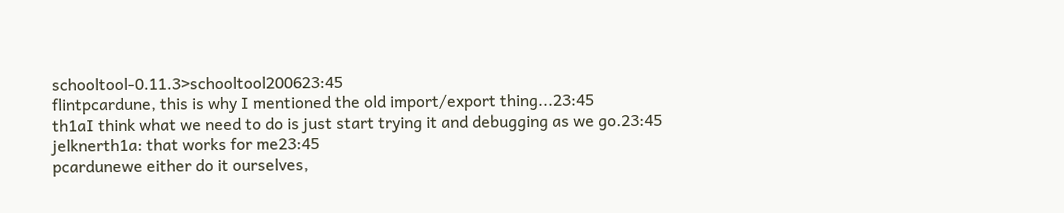schooltool-0.11.3>schooltool200623:45
flintpcardune, this is why I mentioned the old import/export thing...23:45
th1aI think what we need to do is just start trying it and debugging as we go.23:45
jelknerth1a: that works for me23:45
pcardunewe either do it ourselves,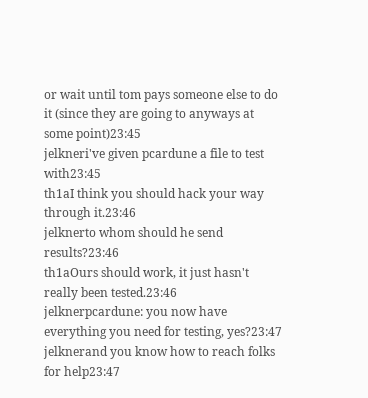or wait until tom pays someone else to do it (since they are going to anyways at some point)23:45
jelkneri've given pcardune a file to test with23:45
th1aI think you should hack your way through it.23:46
jelknerto whom should he send results?23:46
th1aOurs should work, it just hasn't really been tested.23:46
jelknerpcardune: you now have everything you need for testing, yes?23:47
jelknerand you know how to reach folks for help23:47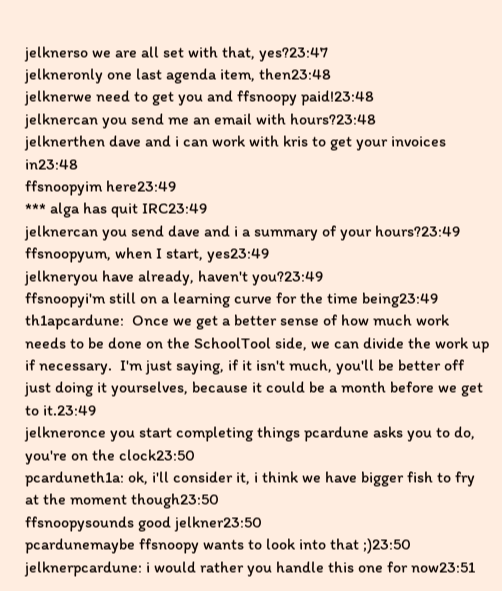jelknerso we are all set with that, yes?23:47
jelkneronly one last agenda item, then23:48
jelknerwe need to get you and ffsnoopy paid!23:48
jelknercan you send me an email with hours?23:48
jelknerthen dave and i can work with kris to get your invoices in23:48
ffsnoopyim here23:49
*** alga has quit IRC23:49
jelknercan you send dave and i a summary of your hours?23:49
ffsnoopyum, when I start, yes23:49
jelkneryou have already, haven't you?23:49
ffsnoopyi'm still on a learning curve for the time being23:49
th1apcardune:  Once we get a better sense of how much work needs to be done on the SchoolTool side, we can divide the work up if necessary.  I'm just saying, if it isn't much, you'll be better off just doing it yourselves, because it could be a month before we get to it.23:49
jelkneronce you start completing things pcardune asks you to do, you're on the clock23:50
pcarduneth1a: ok, i'll consider it, i think we have bigger fish to fry at the moment though23:50
ffsnoopysounds good jelkner23:50
pcardunemaybe ffsnoopy wants to look into that ;)23:50
jelknerpcardune: i would rather you handle this one for now23:51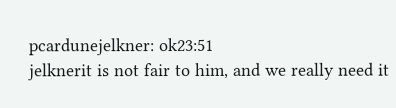pcardunejelkner: ok23:51
jelknerit is not fair to him, and we really need it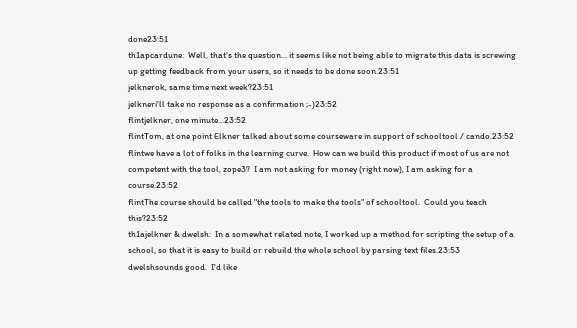done23:51
th1apcardune:  Well, that's the question... it seems like not being able to migrate this data is screwing up getting feedback from your users, so it needs to be done soon.23:51
jelknerok, same time next week?23:51
jelkneri'll take no response as a confirmation ;-)23:52
flintjelkner, one minute...23:52
flintTom, at one point Elkner talked about some courseware in support of schooltool / cando.23:52
flintwe have a lot of folks in the learning curve.  How can we build this product if most of us are not competent with the tool, zope3?  I am not asking for money (right now), I am asking for a course.23:52
flintThe course should be called "the tools to make the tools" of schooltool.  Could you teach this?23:52
th1ajelkner & dwelsh:  In a somewhat related note, I worked up a method for scripting the setup of a school, so that it is easy to build or rebuild the whole school by parsing text files.23:53
dwelshsounds good.  I'd like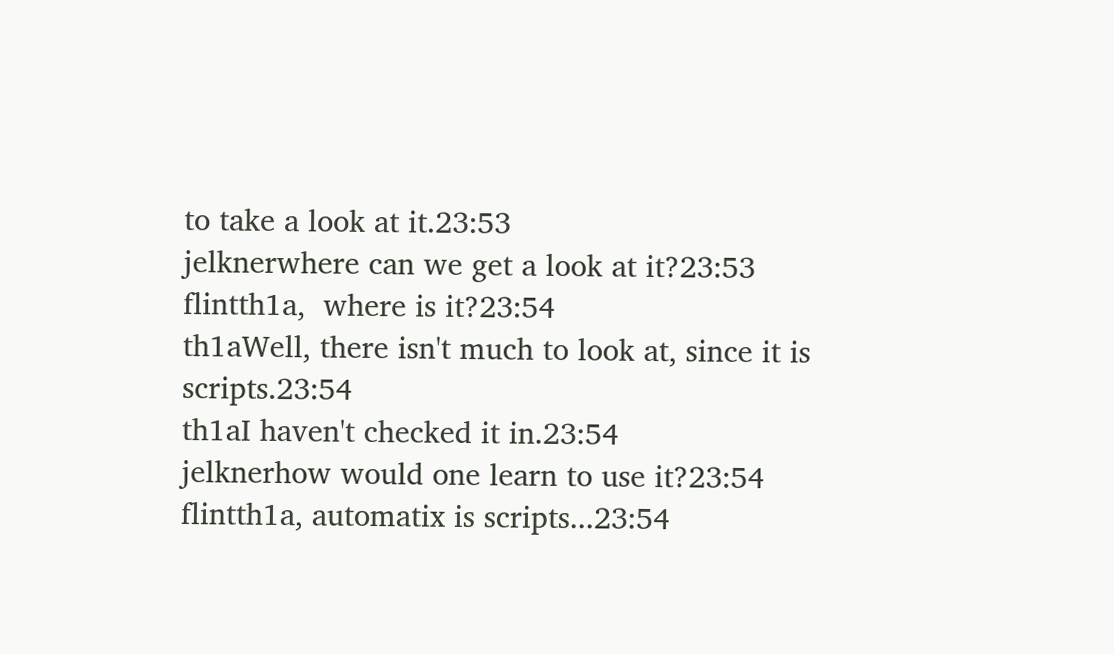to take a look at it.23:53
jelknerwhere can we get a look at it?23:53
flintth1a,  where is it?23:54
th1aWell, there isn't much to look at, since it is scripts.23:54
th1aI haven't checked it in.23:54
jelknerhow would one learn to use it?23:54
flintth1a, automatix is scripts...23:54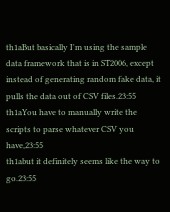th1aBut basically I'm using the sample data framework that is in ST2006, except instead of generating random fake data, it pulls the data out of CSV files.23:55
th1aYou have to manually write the scripts to parse whatever CSV you have,23:55
th1abut it definitely seems like the way to go.23:55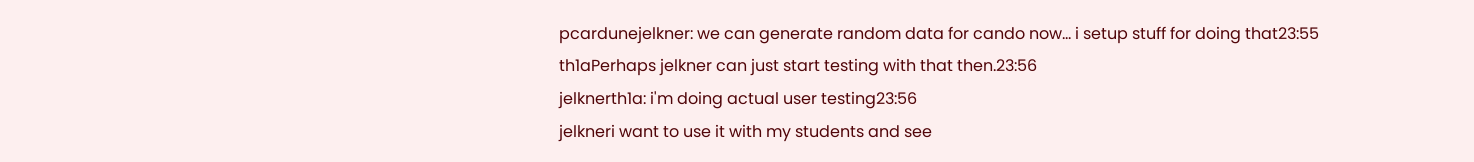pcardunejelkner: we can generate random data for cando now... i setup stuff for doing that23:55
th1aPerhaps jelkner can just start testing with that then.23:56
jelknerth1a: i'm doing actual user testing23:56
jelkneri want to use it with my students and see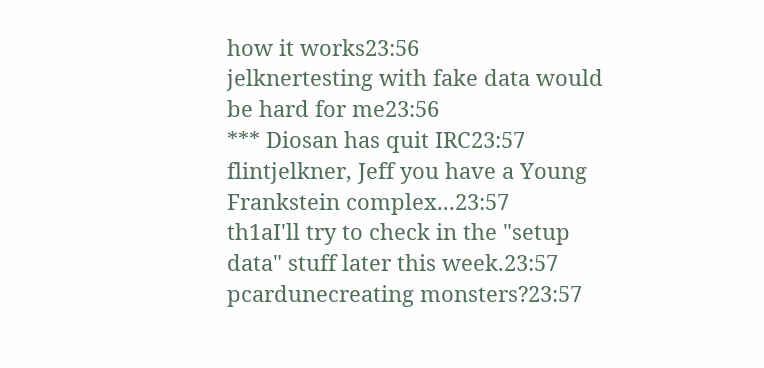how it works23:56
jelknertesting with fake data would be hard for me23:56
*** Diosan has quit IRC23:57
flintjelkner, Jeff you have a Young Frankstein complex...23:57
th1aI'll try to check in the "setup data" stuff later this week.23:57
pcardunecreating monsters?23:57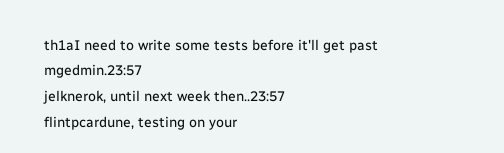th1aI need to write some tests before it'll get past mgedmin.23:57
jelknerok, until next week then..23:57
flintpcardune, testing on your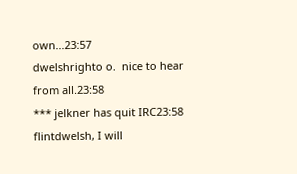own...23:57
dwelshrighto o.  nice to hear from all.23:58
*** jelkner has quit IRC23:58
flintdwelsh, I will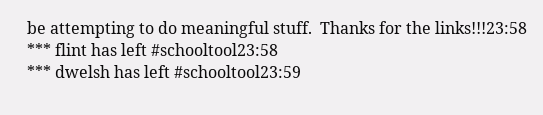be attempting to do meaningful stuff.  Thanks for the links!!!23:58
*** flint has left #schooltool23:58
*** dwelsh has left #schooltool23:59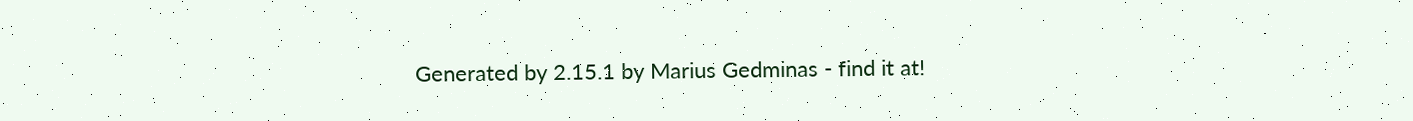Generated by 2.15.1 by Marius Gedminas - find it at!